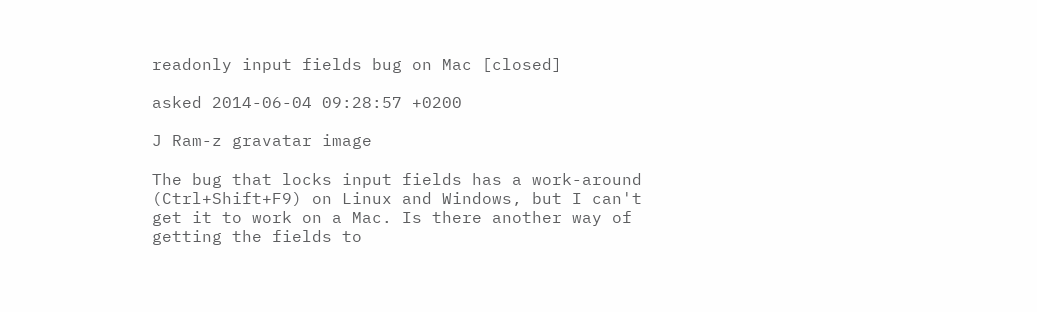readonly input fields bug on Mac [closed]

asked 2014-06-04 09:28:57 +0200

J Ram-z gravatar image

The bug that locks input fields has a work-around (Ctrl+Shift+F9) on Linux and Windows, but I can't get it to work on a Mac. Is there another way of getting the fields to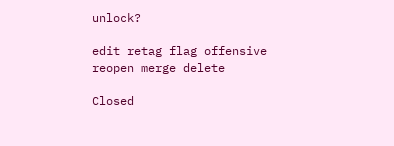unlock?

edit retag flag offensive reopen merge delete

Closed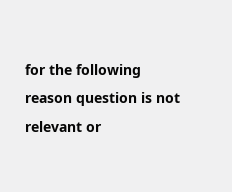for the following reason question is not relevant or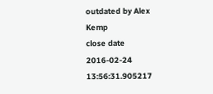outdated by Alex Kemp
close date 2016-02-24 13:56:31.905217